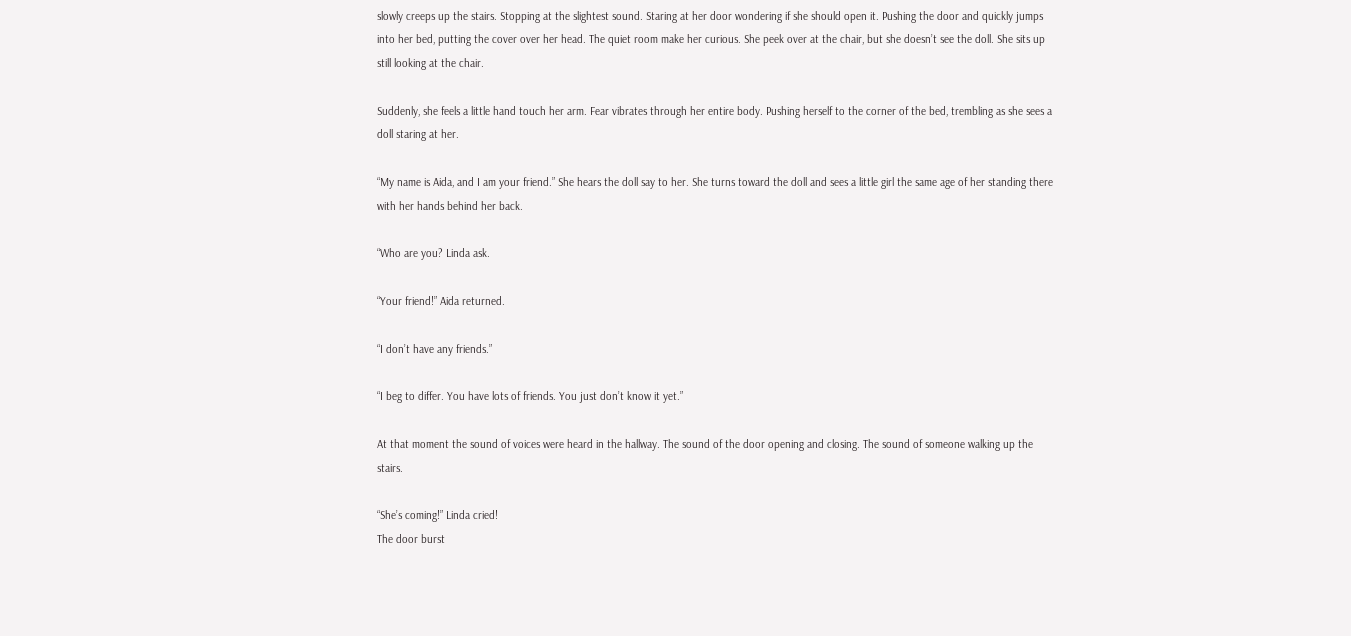slowly creeps up the stairs. Stopping at the slightest sound. Staring at her door wondering if she should open it. Pushing the door and quickly jumps into her bed, putting the cover over her head. The quiet room make her curious. She peek over at the chair, but she doesn’t see the doll. She sits up still looking at the chair.

Suddenly, she feels a little hand touch her arm. Fear vibrates through her entire body. Pushing herself to the corner of the bed, trembling as she sees a doll staring at her.

“My name is Aida, and I am your friend.” She hears the doll say to her. She turns toward the doll and sees a little girl the same age of her standing there with her hands behind her back.

“Who are you? Linda ask.

“Your friend!” Aida returned.

“I don’t have any friends.”

“I beg to differ. You have lots of friends. You just don’t know it yet.”

At that moment the sound of voices were heard in the hallway. The sound of the door opening and closing. The sound of someone walking up the stairs.

“She’s coming!” Linda cried!
The door burst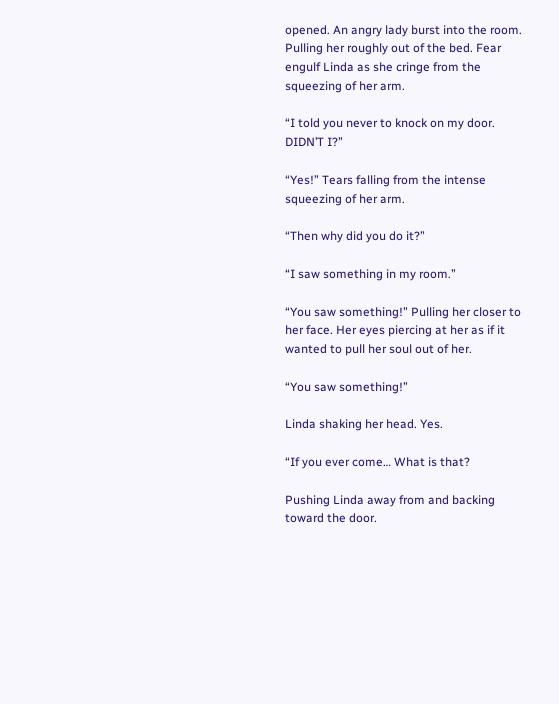opened. An angry lady burst into the room. Pulling her roughly out of the bed. Fear engulf Linda as she cringe from the squeezing of her arm.

“I told you never to knock on my door. DIDN’T I?”

“Yes!” Tears falling from the intense squeezing of her arm.

“Then why did you do it?”

“I saw something in my room.”

“You saw something!” Pulling her closer to her face. Her eyes piercing at her as if it wanted to pull her soul out of her.

“You saw something!”

Linda shaking her head. Yes.

“If you ever come… What is that?

Pushing Linda away from and backing toward the door.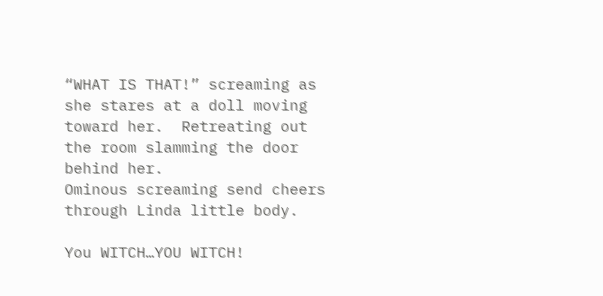“WHAT IS THAT!” screaming as she stares at a doll moving toward her.  Retreating out the room slamming the door behind her.
Ominous screaming send cheers through Linda little body.

You WITCH…YOU WITCH!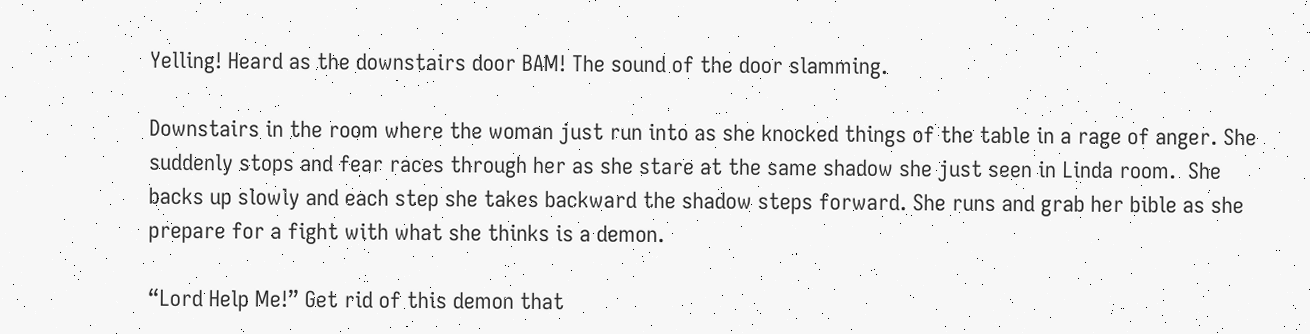Yelling! Heard as the downstairs door BAM! The sound of the door slamming.

Downstairs in the room where the woman just run into as she knocked things of the table in a rage of anger. She suddenly stops and fear races through her as she stare at the same shadow she just seen in Linda room.  She backs up slowly and each step she takes backward the shadow steps forward. She runs and grab her bible as she prepare for a fight with what she thinks is a demon.

“Lord Help Me!” Get rid of this demon that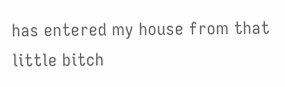has entered my house from that little bitch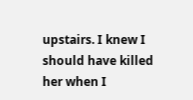upstairs. I knew I should have killed her when I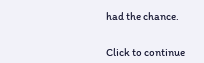had the chance.


Click to continue